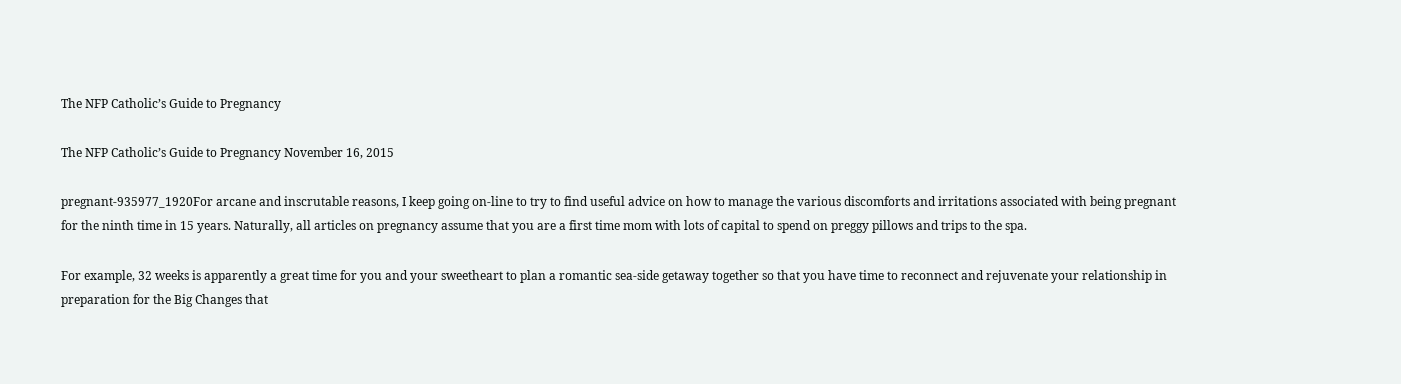The NFP Catholic’s Guide to Pregnancy

The NFP Catholic’s Guide to Pregnancy November 16, 2015

pregnant-935977_1920For arcane and inscrutable reasons, I keep going on-line to try to find useful advice on how to manage the various discomforts and irritations associated with being pregnant for the ninth time in 15 years. Naturally, all articles on pregnancy assume that you are a first time mom with lots of capital to spend on preggy pillows and trips to the spa.

For example, 32 weeks is apparently a great time for you and your sweetheart to plan a romantic sea-side getaway together so that you have time to reconnect and rejuvenate your relationship in preparation for the Big Changes that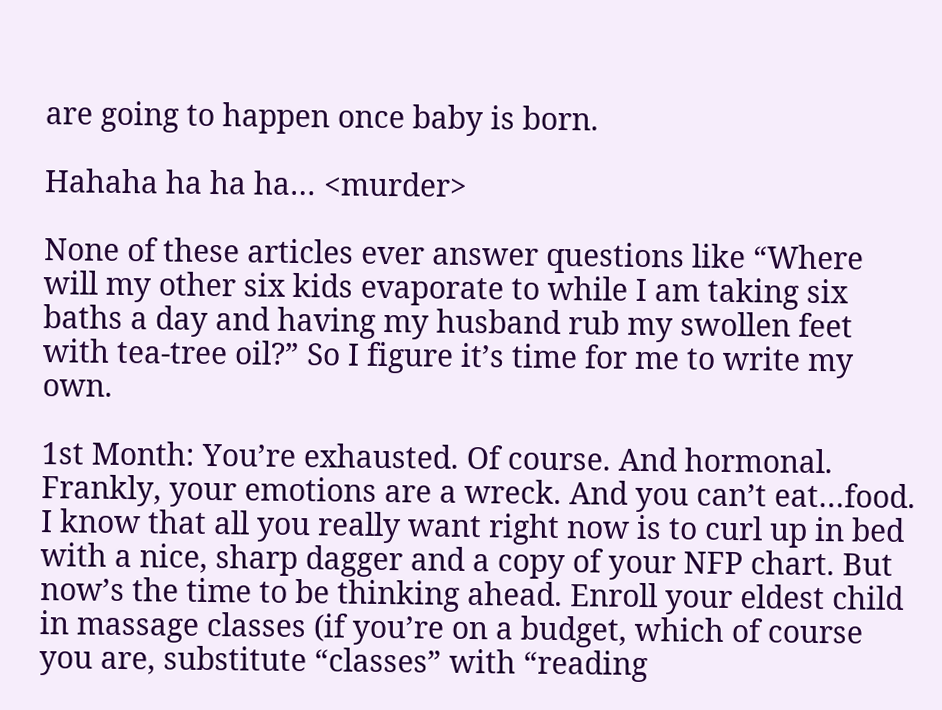are going to happen once baby is born.

Hahaha ha ha ha… <murder>

None of these articles ever answer questions like “Where will my other six kids evaporate to while I am taking six baths a day and having my husband rub my swollen feet with tea-tree oil?” So I figure it’s time for me to write my own.

1st Month: You’re exhausted. Of course. And hormonal. Frankly, your emotions are a wreck. And you can’t eat…food. I know that all you really want right now is to curl up in bed with a nice, sharp dagger and a copy of your NFP chart. But now’s the time to be thinking ahead. Enroll your eldest child in massage classes (if you’re on a budget, which of course you are, substitute “classes” with “reading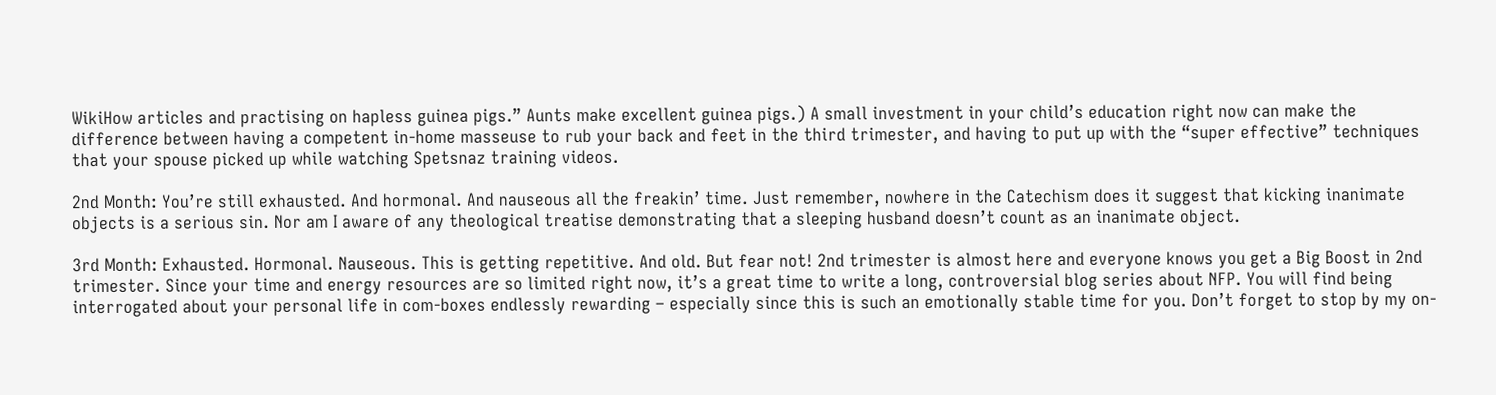WikiHow articles and practising on hapless guinea pigs.” Aunts make excellent guinea pigs.) A small investment in your child’s education right now can make the difference between having a competent in-home masseuse to rub your back and feet in the third trimester, and having to put up with the “super effective” techniques that your spouse picked up while watching Spetsnaz training videos.

2nd Month: You’re still exhausted. And hormonal. And nauseous all the freakin’ time. Just remember, nowhere in the Catechism does it suggest that kicking inanimate objects is a serious sin. Nor am I aware of any theological treatise demonstrating that a sleeping husband doesn’t count as an inanimate object.

3rd Month: Exhausted. Hormonal. Nauseous. This is getting repetitive. And old. But fear not! 2nd trimester is almost here and everyone knows you get a Big Boost in 2nd trimester. Since your time and energy resources are so limited right now, it’s a great time to write a long, controversial blog series about NFP. You will find being interrogated about your personal life in com-boxes endlessly rewarding – especially since this is such an emotionally stable time for you. Don’t forget to stop by my on-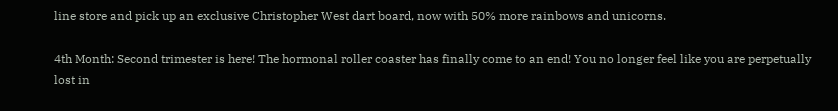line store and pick up an exclusive Christopher West dart board, now with 50% more rainbows and unicorns.

4th Month: Second trimester is here! The hormonal roller coaster has finally come to an end! You no longer feel like you are perpetually lost in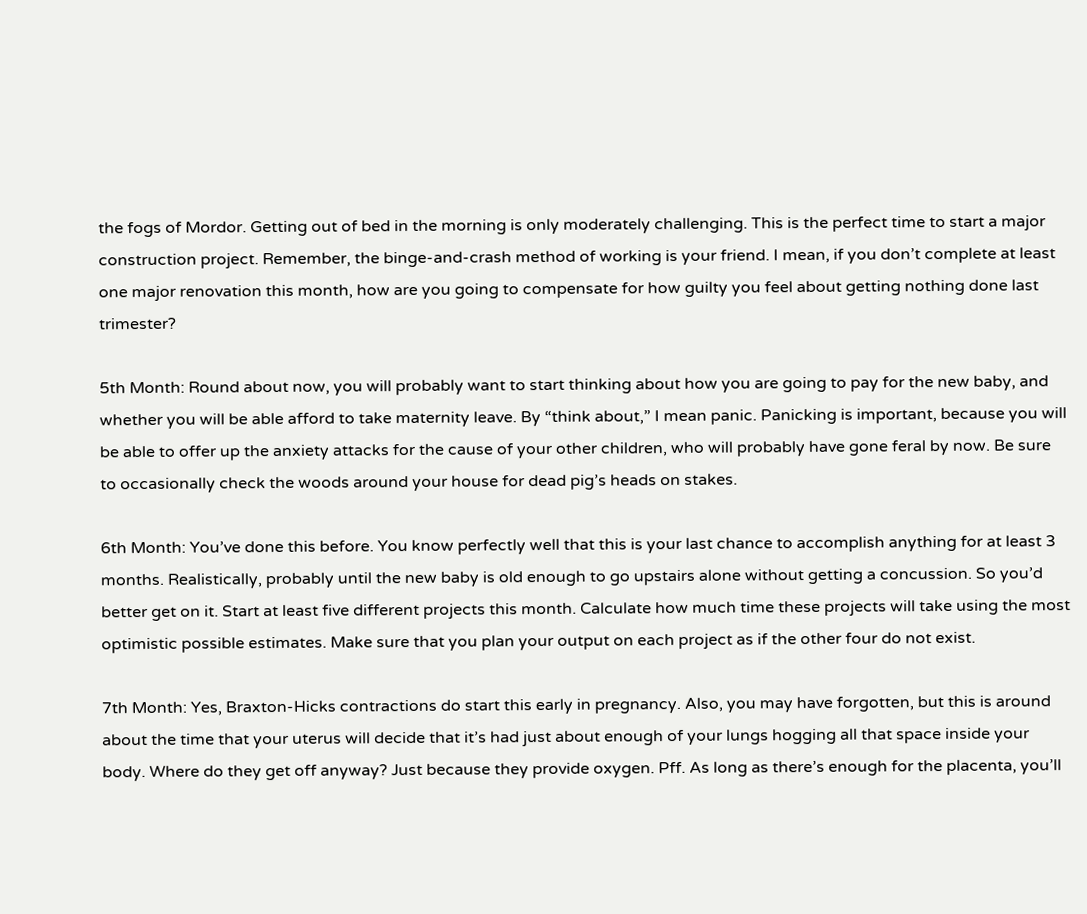the fogs of Mordor. Getting out of bed in the morning is only moderately challenging. This is the perfect time to start a major construction project. Remember, the binge-and-crash method of working is your friend. I mean, if you don’t complete at least one major renovation this month, how are you going to compensate for how guilty you feel about getting nothing done last trimester?

5th Month: Round about now, you will probably want to start thinking about how you are going to pay for the new baby, and whether you will be able afford to take maternity leave. By “think about,” I mean panic. Panicking is important, because you will be able to offer up the anxiety attacks for the cause of your other children, who will probably have gone feral by now. Be sure to occasionally check the woods around your house for dead pig’s heads on stakes.

6th Month: You’ve done this before. You know perfectly well that this is your last chance to accomplish anything for at least 3 months. Realistically, probably until the new baby is old enough to go upstairs alone without getting a concussion. So you’d better get on it. Start at least five different projects this month. Calculate how much time these projects will take using the most optimistic possible estimates. Make sure that you plan your output on each project as if the other four do not exist.

7th Month: Yes, Braxton-Hicks contractions do start this early in pregnancy. Also, you may have forgotten, but this is around about the time that your uterus will decide that it’s had just about enough of your lungs hogging all that space inside your body. Where do they get off anyway? Just because they provide oxygen. Pff. As long as there’s enough for the placenta, you’ll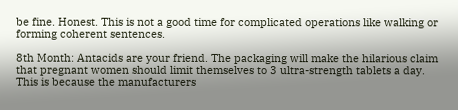be fine. Honest. This is not a good time for complicated operations like walking or forming coherent sentences.

8th Month: Antacids are your friend. The packaging will make the hilarious claim that pregnant women should limit themselves to 3 ultra-strength tablets a day. This is because the manufacturers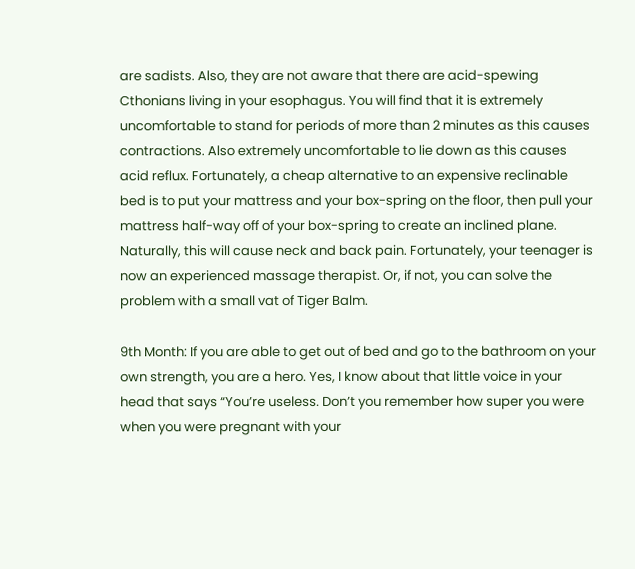are sadists. Also, they are not aware that there are acid-spewing Cthonians living in your esophagus. You will find that it is extremely uncomfortable to stand for periods of more than 2 minutes as this causes contractions. Also extremely uncomfortable to lie down as this causes acid reflux. Fortunately, a cheap alternative to an expensive reclinable bed is to put your mattress and your box-spring on the floor, then pull your mattress half-way off of your box-spring to create an inclined plane. Naturally, this will cause neck and back pain. Fortunately, your teenager is now an experienced massage therapist. Or, if not, you can solve the problem with a small vat of Tiger Balm.

9th Month: If you are able to get out of bed and go to the bathroom on your own strength, you are a hero. Yes, I know about that little voice in your head that says “You’re useless. Don’t you remember how super you were when you were pregnant with your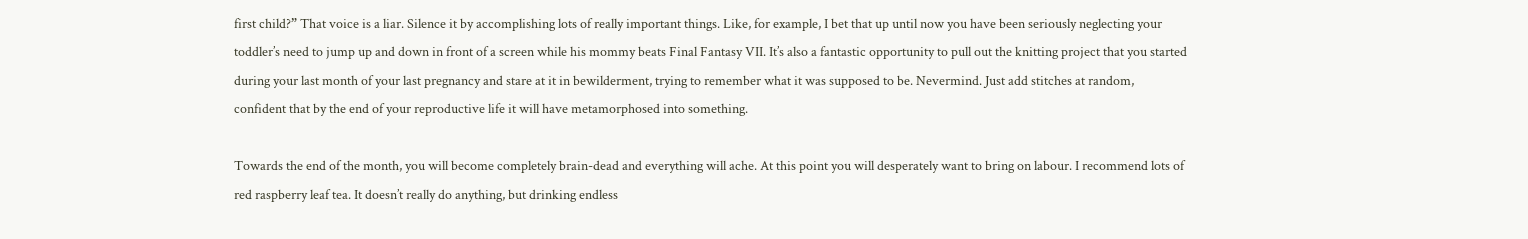first child?” That voice is a liar. Silence it by accomplishing lots of really important things. Like, for example, I bet that up until now you have been seriously neglecting your toddler’s need to jump up and down in front of a screen while his mommy beats Final Fantasy VII. It’s also a fantastic opportunity to pull out the knitting project that you started during your last month of your last pregnancy and stare at it in bewilderment, trying to remember what it was supposed to be. Nevermind. Just add stitches at random, confident that by the end of your reproductive life it will have metamorphosed into something.

Towards the end of the month, you will become completely brain-dead and everything will ache. At this point you will desperately want to bring on labour. I recommend lots of red raspberry leaf tea. It doesn’t really do anything, but drinking endless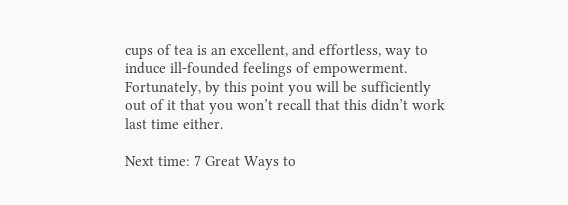cups of tea is an excellent, and effortless, way to induce ill-founded feelings of empowerment. Fortunately, by this point you will be sufficiently out of it that you won’t recall that this didn’t work last time either.

Next time: 7 Great Ways to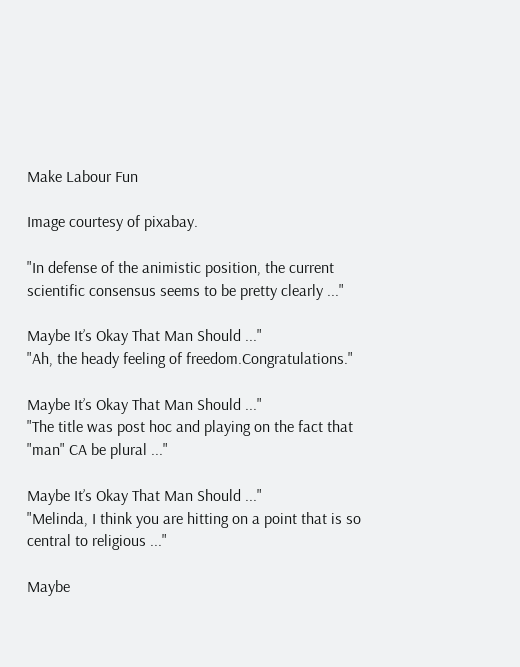Make Labour Fun

Image courtesy of pixabay.

"In defense of the animistic position, the current scientific consensus seems to be pretty clearly ..."

Maybe It’s Okay That Man Should ..."
"Ah, the heady feeling of freedom.Congratulations."

Maybe It’s Okay That Man Should ..."
"The title was post hoc and playing on the fact that "man" CA be plural ..."

Maybe It’s Okay That Man Should ..."
"Melinda, I think you are hitting on a point that is so central to religious ..."

Maybe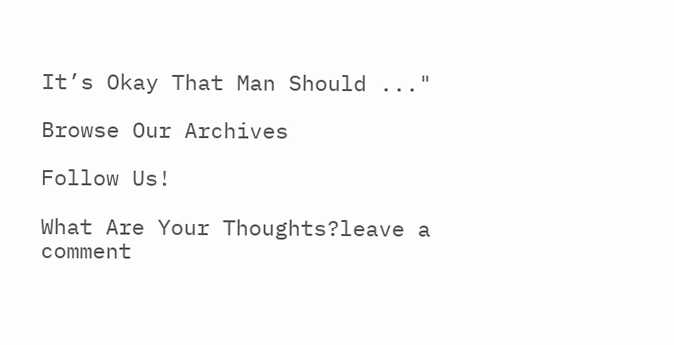It’s Okay That Man Should ..."

Browse Our Archives

Follow Us!

What Are Your Thoughts?leave a comment